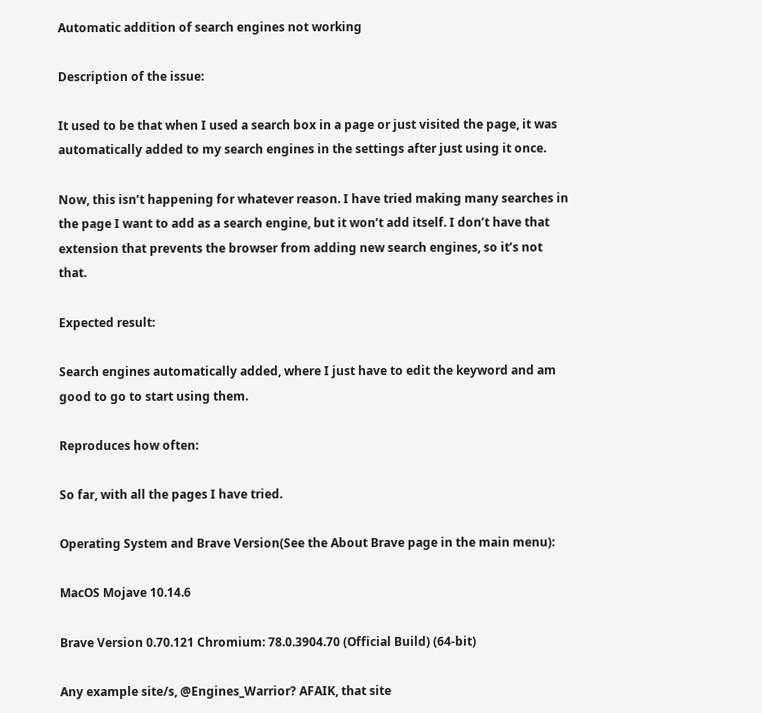Automatic addition of search engines not working

Description of the issue:

It used to be that when I used a search box in a page or just visited the page, it was automatically added to my search engines in the settings after just using it once.

Now, this isn’t happening for whatever reason. I have tried making many searches in the page I want to add as a search engine, but it won’t add itself. I don’t have that extension that prevents the browser from adding new search engines, so it’s not that.

Expected result:

Search engines automatically added, where I just have to edit the keyword and am good to go to start using them.

Reproduces how often:

So far, with all the pages I have tried.

Operating System and Brave Version(See the About Brave page in the main menu):

MacOS Mojave 10.14.6

Brave Version 0.70.121 Chromium: 78.0.3904.70 (Official Build) (64-bit)

Any example site/s, @Engines_Warrior? AFAIK, that site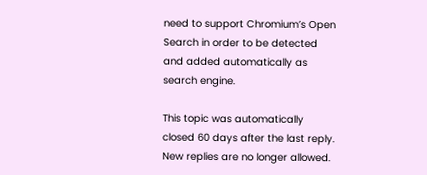need to support Chromium’s Open Search in order to be detected and added automatically as search engine.

This topic was automatically closed 60 days after the last reply. New replies are no longer allowed.